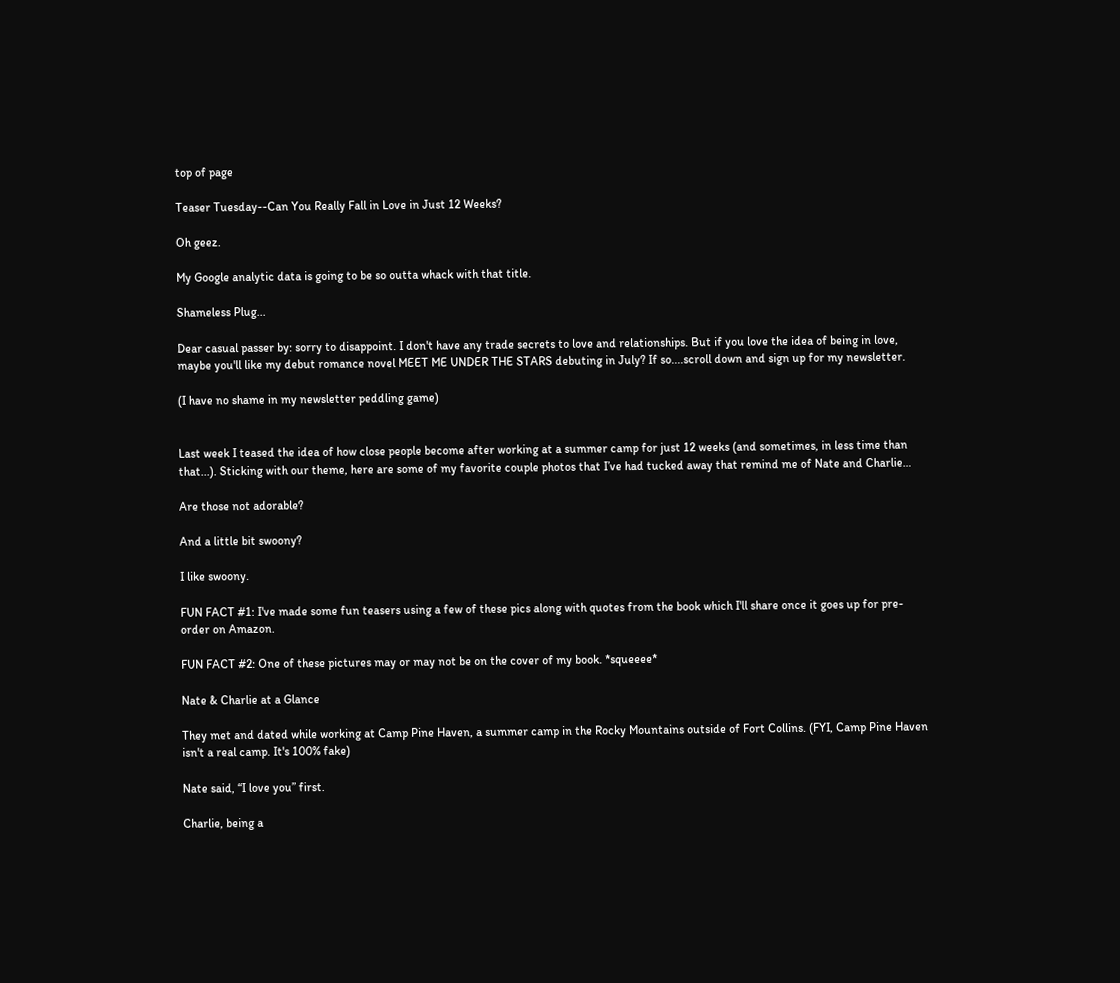top of page

Teaser Tuesday--Can You Really Fall in Love in Just 12 Weeks?

Oh geez.

My Google analytic data is going to be so outta whack with that title.

Shameless Plug...

Dear casual passer by: sorry to disappoint. I don't have any trade secrets to love and relationships. But if you love the idea of being in love, maybe you'll like my debut romance novel MEET ME UNDER THE STARS debuting in July? If so....scroll down and sign up for my newsletter.

(I have no shame in my newsletter peddling game)


Last week I teased the idea of how close people become after working at a summer camp for just 12 weeks (and sometimes, in less time than that...). Sticking with our theme, here are some of my favorite couple photos that I’ve had tucked away that remind me of Nate and Charlie…

Are those not adorable?

And a little bit swoony?

I like swoony.

FUN FACT #1: I've made some fun teasers using a few of these pics along with quotes from the book which I'll share once it goes up for pre-order on Amazon.

FUN FACT #2: One of these pictures may or may not be on the cover of my book. *squeeee*

Nate & Charlie at a Glance

They met and dated while working at Camp Pine Haven, a summer camp in the Rocky Mountains outside of Fort Collins. (FYI, Camp Pine Haven isn't a real camp. It's 100% fake)

Nate said, “I love you” first.

Charlie, being a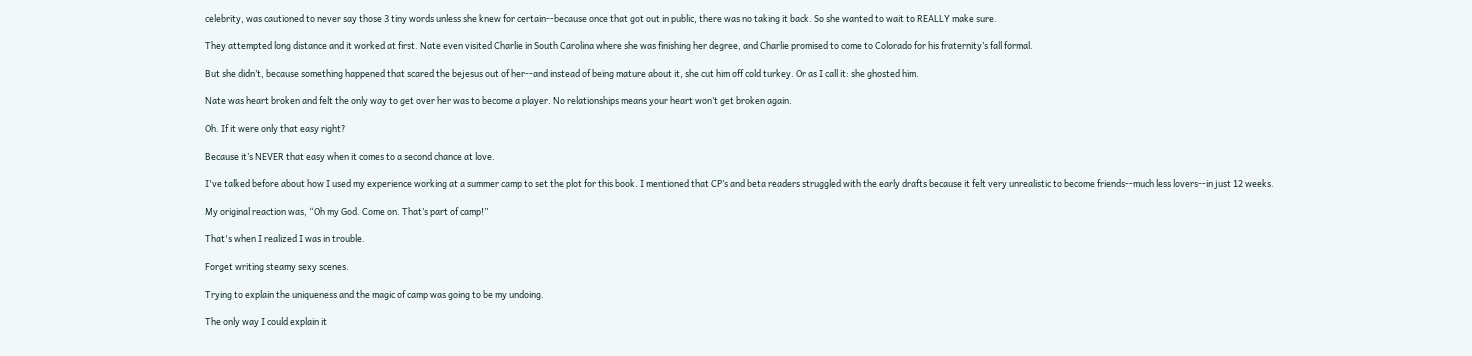celebrity, was cautioned to never say those 3 tiny words unless she knew for certain--because once that got out in public, there was no taking it back. So she wanted to wait to REALLY make sure.

They attempted long distance and it worked at first. Nate even visited Charlie in South Carolina where she was finishing her degree, and Charlie promised to come to Colorado for his fraternity’s fall formal.

But she didn’t, because something happened that scared the bejesus out of her--and instead of being mature about it, she cut him off cold turkey. Or as I call it: she ghosted him.

Nate was heart broken and felt the only way to get over her was to become a player. No relationships means your heart won’t get broken again.

Oh. If it were only that easy right?

Because it’s NEVER that easy when it comes to a second chance at love.

I've talked before about how I used my experience working at a summer camp to set the plot for this book. I mentioned that CP’s and beta readers struggled with the early drafts because it felt very unrealistic to become friends--much less lovers--in just 12 weeks.

My original reaction was, “Oh my God. Come on. That’s part of camp!”

That's when I realized I was in trouble.

Forget writing steamy sexy scenes.

Trying to explain the uniqueness and the magic of camp was going to be my undoing.

The only way I could explain it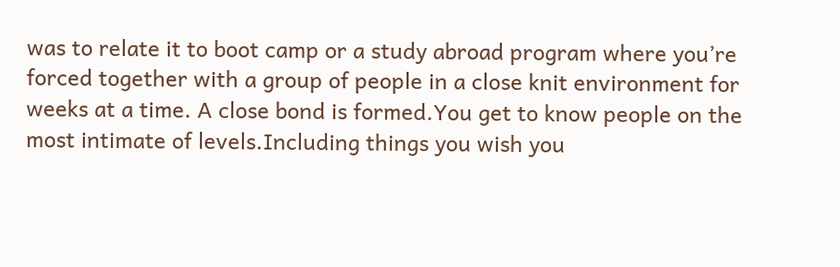was to relate it to boot camp or a study abroad program where you’re forced together with a group of people in a close knit environment for weeks at a time. A close bond is formed.You get to know people on the most intimate of levels.Including things you wish you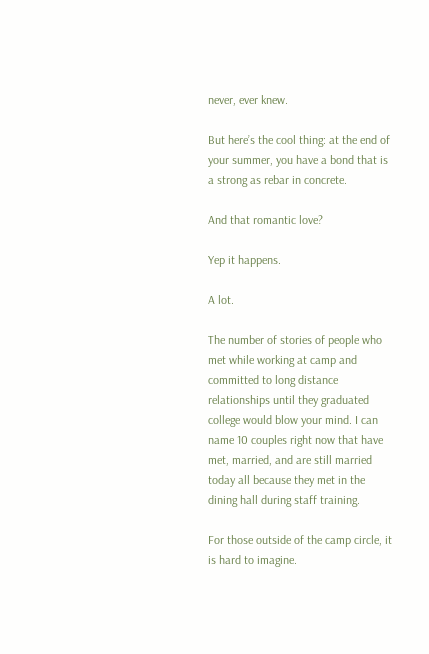never, ever knew.

But here’s the cool thing: at the end of your summer, you have a bond that is a strong as rebar in concrete.

And that romantic love?

Yep it happens.

A lot.

The number of stories of people who met while working at camp and committed to long distance relationships until they graduated college would blow your mind. I can name 10 couples right now that have met, married, and are still married today all because they met in the dining hall during staff training.

For those outside of the camp circle, it is hard to imagine.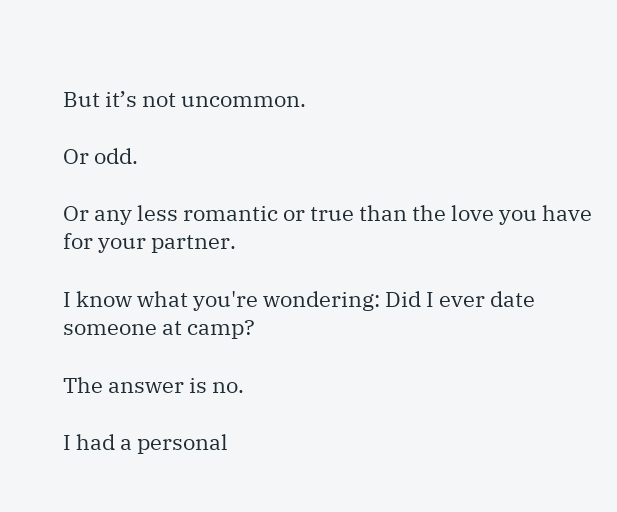But it’s not uncommon.

Or odd.

Or any less romantic or true than the love you have for your partner.

I know what you're wondering: Did I ever date someone at camp?

The answer is no.

I had a personal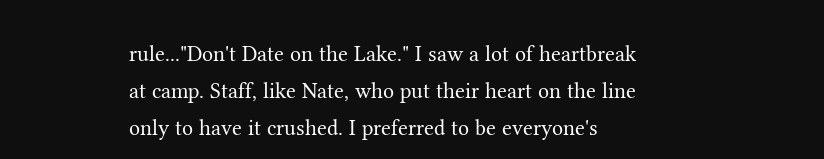rule..."Don't Date on the Lake." I saw a lot of heartbreak at camp. Staff, like Nate, who put their heart on the line only to have it crushed. I preferred to be everyone's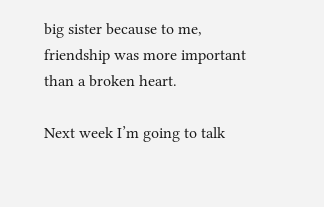big sister because to me, friendship was more important than a broken heart.

Next week I’m going to talk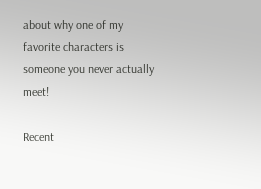about why one of my favorite characters is someone you never actually meet!

Recent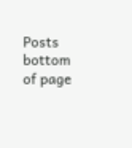Posts
bottom of page